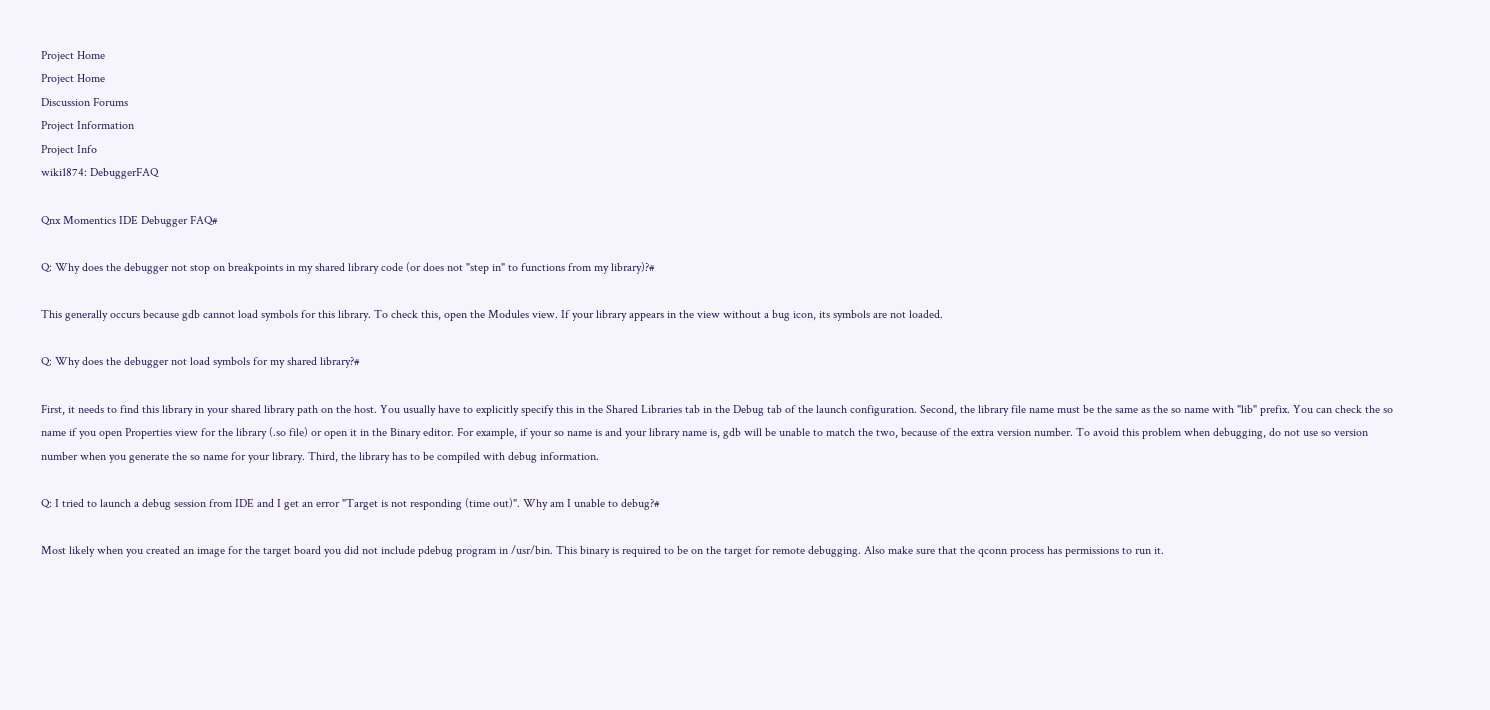Project Home
Project Home
Discussion Forums
Project Information
Project Info
wiki1874: DebuggerFAQ

Qnx Momentics IDE Debugger FAQ#

Q: Why does the debugger not stop on breakpoints in my shared library code (or does not "step in" to functions from my library)?#

This generally occurs because gdb cannot load symbols for this library. To check this, open the Modules view. If your library appears in the view without a bug icon, its symbols are not loaded.

Q: Why does the debugger not load symbols for my shared library?#

First, it needs to find this library in your shared library path on the host. You usually have to explicitly specify this in the Shared Libraries tab in the Debug tab of the launch configuration. Second, the library file name must be the same as the so name with "lib" prefix. You can check the so name if you open Properties view for the library (.so file) or open it in the Binary editor. For example, if your so name is and your library name is, gdb will be unable to match the two, because of the extra version number. To avoid this problem when debugging, do not use so version number when you generate the so name for your library. Third, the library has to be compiled with debug information.

Q: I tried to launch a debug session from IDE and I get an error "Target is not responding (time out)". Why am I unable to debug?#

Most likely when you created an image for the target board you did not include pdebug program in /usr/bin. This binary is required to be on the target for remote debugging. Also make sure that the qconn process has permissions to run it.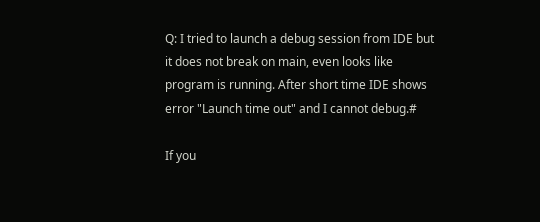Q: I tried to launch a debug session from IDE but it does not break on main, even looks like program is running. After short time IDE shows error "Launch time out" and I cannot debug.#

If you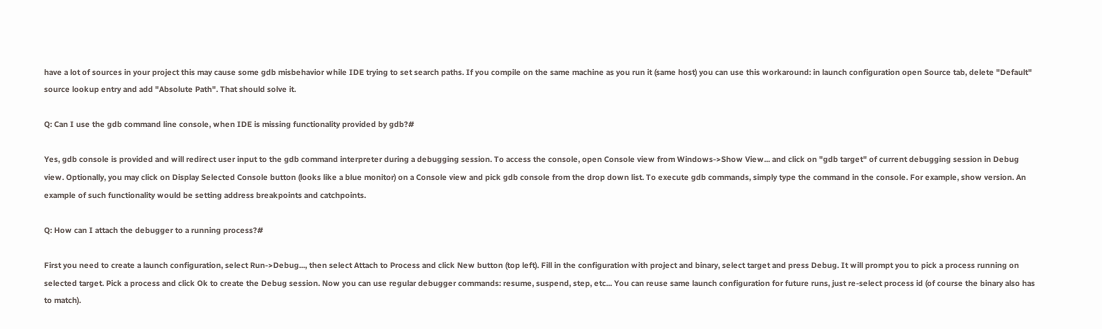have a lot of sources in your project this may cause some gdb misbehavior while IDE trying to set search paths. If you compile on the same machine as you run it (same host) you can use this workaround: in launch configuration open Source tab, delete "Default" source lookup entry and add "Absolute Path". That should solve it.

Q: Can I use the gdb command line console, when IDE is missing functionality provided by gdb?#

Yes, gdb console is provided and will redirect user input to the gdb command interpreter during a debugging session. To access the console, open Console view from Windows->Show View... and click on "gdb target" of current debugging session in Debug view. Optionally, you may click on Display Selected Console button (looks like a blue monitor) on a Console view and pick gdb console from the drop down list. To execute gdb commands, simply type the command in the console. For example, show version. An example of such functionality would be setting address breakpoints and catchpoints.

Q: How can I attach the debugger to a running process?#

First you need to create a launch configuration, select Run->Debug..., then select Attach to Process and click New button (top left). Fill in the configuration with project and binary, select target and press Debug. It will prompt you to pick a process running on selected target. Pick a process and click Ok to create the Debug session. Now you can use regular debugger commands: resume, suspend, step, etc... You can reuse same launch configuration for future runs, just re-select process id (of course the binary also has to match).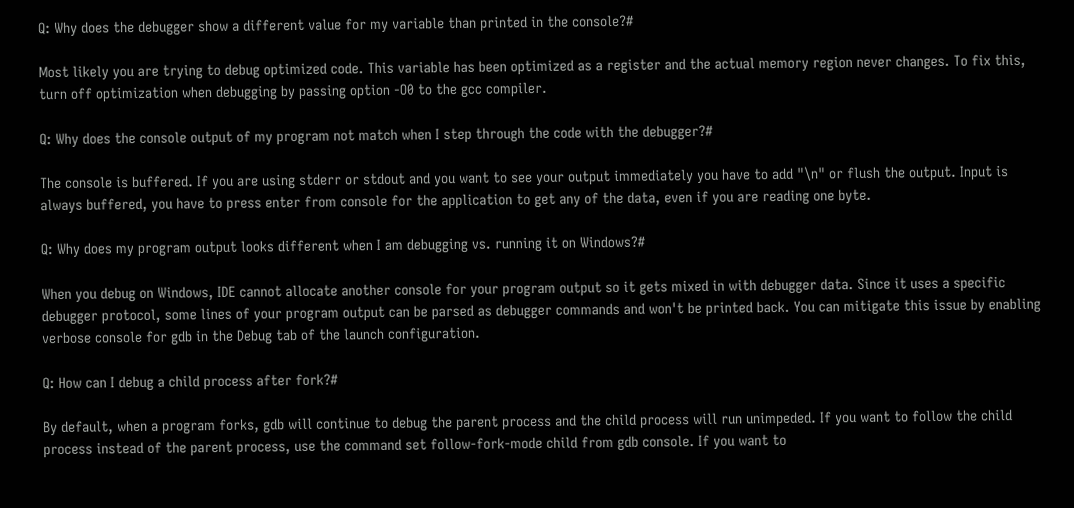Q: Why does the debugger show a different value for my variable than printed in the console?#

Most likely you are trying to debug optimized code. This variable has been optimized as a register and the actual memory region never changes. To fix this, turn off optimization when debugging by passing option -O0 to the gcc compiler.

Q: Why does the console output of my program not match when I step through the code with the debugger?#

The console is buffered. If you are using stderr or stdout and you want to see your output immediately you have to add "\n" or flush the output. Input is always buffered, you have to press enter from console for the application to get any of the data, even if you are reading one byte.

Q: Why does my program output looks different when I am debugging vs. running it on Windows?#

When you debug on Windows, IDE cannot allocate another console for your program output so it gets mixed in with debugger data. Since it uses a specific debugger protocol, some lines of your program output can be parsed as debugger commands and won't be printed back. You can mitigate this issue by enabling verbose console for gdb in the Debug tab of the launch configuration.

Q: How can I debug a child process after fork?#

By default, when a program forks, gdb will continue to debug the parent process and the child process will run unimpeded. If you want to follow the child process instead of the parent process, use the command set follow-fork-mode child from gdb console. If you want to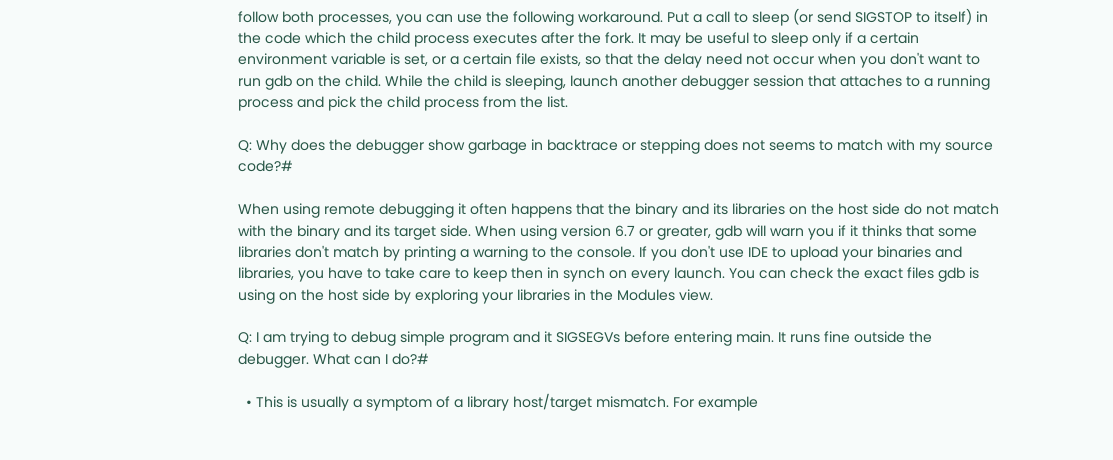follow both processes, you can use the following workaround. Put a call to sleep (or send SIGSTOP to itself) in the code which the child process executes after the fork. It may be useful to sleep only if a certain environment variable is set, or a certain file exists, so that the delay need not occur when you don't want to run gdb on the child. While the child is sleeping, launch another debugger session that attaches to a running process and pick the child process from the list.

Q: Why does the debugger show garbage in backtrace or stepping does not seems to match with my source code?#

When using remote debugging it often happens that the binary and its libraries on the host side do not match with the binary and its target side. When using version 6.7 or greater, gdb will warn you if it thinks that some libraries don't match by printing a warning to the console. If you don't use IDE to upload your binaries and libraries, you have to take care to keep then in synch on every launch. You can check the exact files gdb is using on the host side by exploring your libraries in the Modules view.

Q: I am trying to debug simple program and it SIGSEGVs before entering main. It runs fine outside the debugger. What can I do?#

  • This is usually a symptom of a library host/target mismatch. For example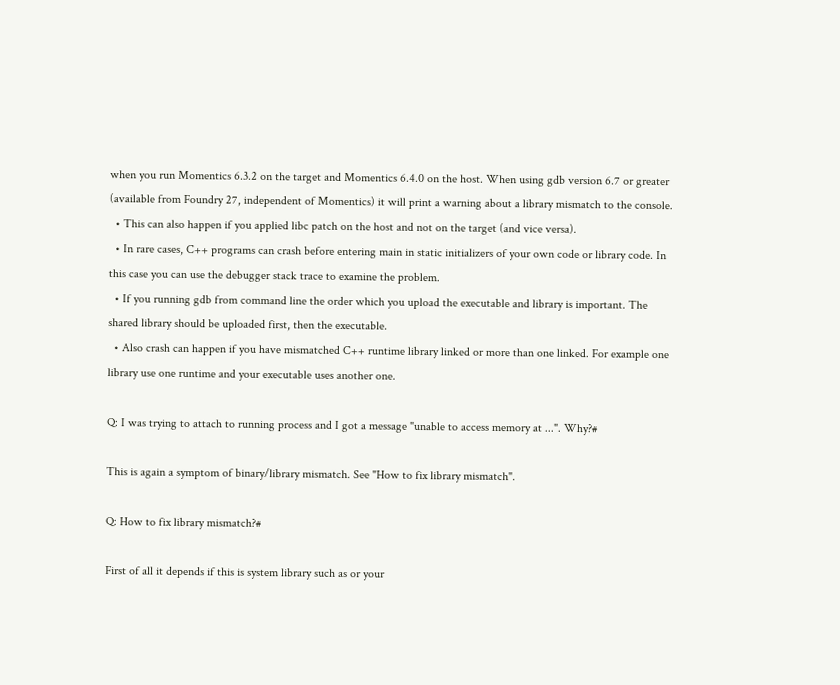when you run Momentics 6.3.2 on the target and Momentics 6.4.0 on the host. When using gdb version 6.7 or greater (available from Foundry 27, independent of Momentics) it will print a warning about a library mismatch to the console.
  • This can also happen if you applied libc patch on the host and not on the target (and vice versa).
  • In rare cases, C++ programs can crash before entering main in static initializers of your own code or library code. In this case you can use the debugger stack trace to examine the problem.
  • If you running gdb from command line the order which you upload the executable and library is important. The shared library should be uploaded first, then the executable.
  • Also crash can happen if you have mismatched C++ runtime library linked or more than one linked. For example one library use one runtime and your executable uses another one.

Q: I was trying to attach to running process and I got a message "unable to access memory at ...". Why?#

This is again a symptom of binary/library mismatch. See "How to fix library mismatch".

Q: How to fix library mismatch?#

First of all it depends if this is system library such as or your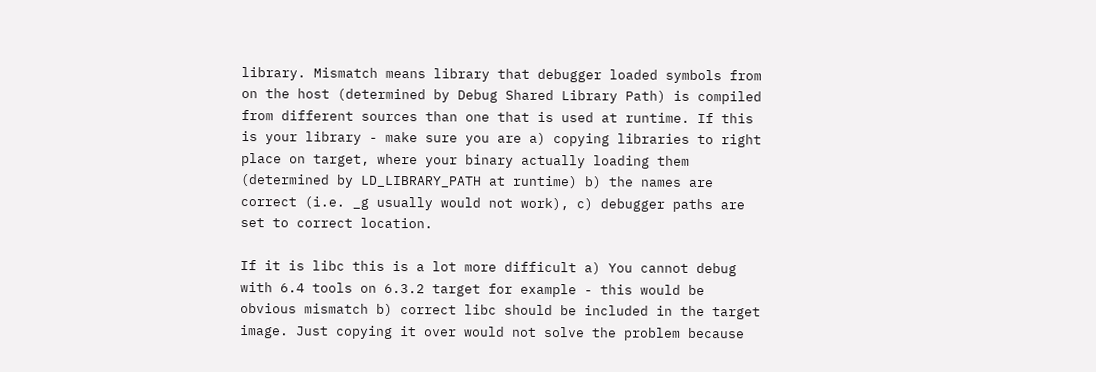library. Mismatch means library that debugger loaded symbols from on the host (determined by Debug Shared Library Path) is compiled from different sources than one that is used at runtime. If this is your library - make sure you are a) copying libraries to right place on target, where your binary actually loading them (determined by LD_LIBRARY_PATH at runtime) b) the names are correct (i.e. _g usually would not work), c) debugger paths are set to correct location.

If it is libc this is a lot more difficult a) You cannot debug with 6.4 tools on 6.3.2 target for example - this would be obvious mismatch b) correct libc should be included in the target image. Just copying it over would not solve the problem because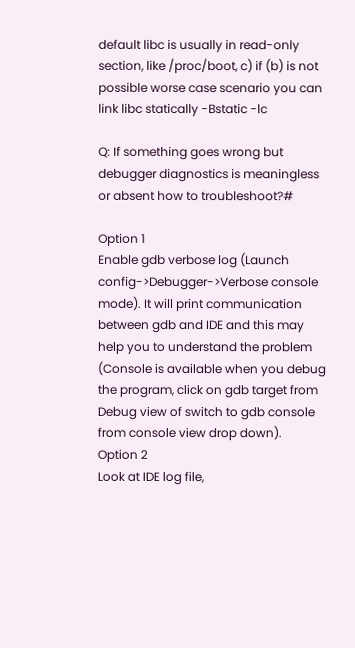default libc is usually in read-only section, like /proc/boot, c) if (b) is not possible worse case scenario you can link libc statically -Bstatic -lc

Q: If something goes wrong but debugger diagnostics is meaningless or absent how to troubleshoot?#

Option 1
Enable gdb verbose log (Launch config->Debugger->Verbose console mode). It will print communication between gdb and IDE and this may help you to understand the problem (Console is available when you debug the program, click on gdb target from Debug view of switch to gdb console from console view drop down).
Option 2
Look at IDE log file,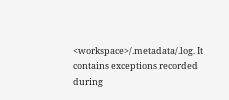<workspace>/.metadata/.log. It contains exceptions recorded during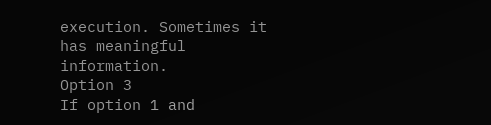execution. Sometimes it has meaningful information.
Option 3
If option 1 and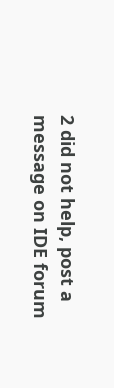2 did not help, post a message on IDE forum